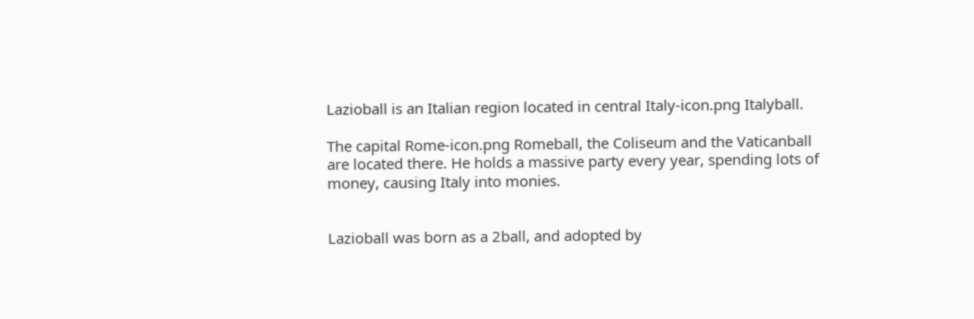Lazioball is an Italian region located in central Italy-icon.png Italyball.

The capital Rome-icon.png Romeball, the Coliseum and the Vaticanball are located there. He holds a massive party every year, spending lots of money, causing Italy into monies.


Lazioball was born as a 2ball, and adopted by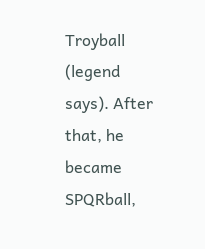Troyball (legend says). After that, he became SPQRball,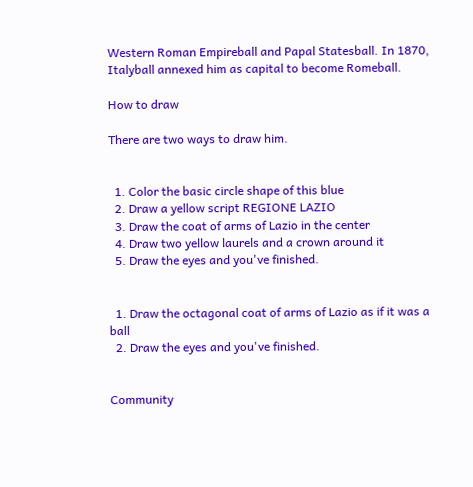Western Roman Empireball and Papal Statesball. In 1870, Italyball annexed him as capital to become Romeball.

How to draw

There are two ways to draw him.


  1. Color the basic circle shape of this blue
  2. Draw a yellow script REGIONE LAZIO
  3. Draw the coat of arms of Lazio in the center
  4. Draw two yellow laurels and a crown around it
  5. Draw the eyes and you've finished.


  1. Draw the octagonal coat of arms of Lazio as if it was a ball
  2. Draw the eyes and you've finished.


Community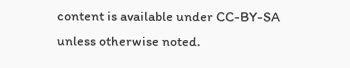content is available under CC-BY-SA unless otherwise noted.